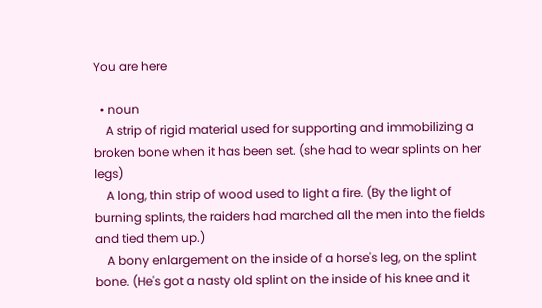You are here

  • noun
    A strip of rigid material used for supporting and immobilizing a broken bone when it has been set. (she had to wear splints on her legs)
    A long, thin strip of wood used to light a fire. (By the light of burning splints, the raiders had marched all the men into the fields and tied them up.)
    A bony enlargement on the inside of a horse's leg, on the splint bone. (He's got a nasty old splint on the inside of his knee and it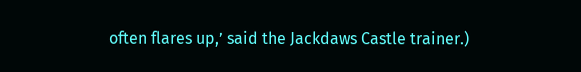often flares up,’ said the Jackdaws Castle trainer.)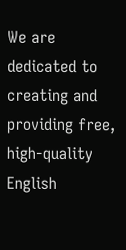We are dedicated to creating and providing free, high-quality English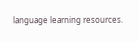language learning resources.